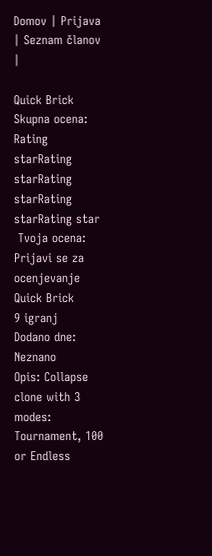Domov | Prijava | Seznam članov |

Quick Brick
Skupna ocena:
Rating starRating starRating starRating starRating star
 Tvoja ocena:
Prijavi se za ocenjevanje
Quick Brick
9 igranj
Dodano dne: Neznano
Opis: Collapse clone with 3 modes: Tournament, 100 or Endless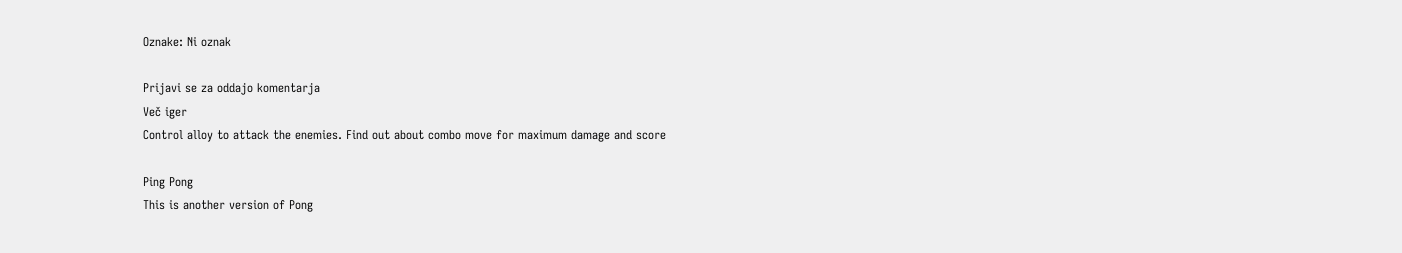Oznake: Ni oznak

Prijavi se za oddajo komentarja
Več iger
Control alloy to attack the enemies. Find out about combo move for maximum damage and score

Ping Pong
This is another version of Pong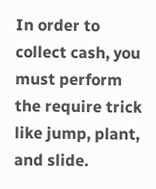In order to collect cash, you must perform the require trick like jump, plant, and slide.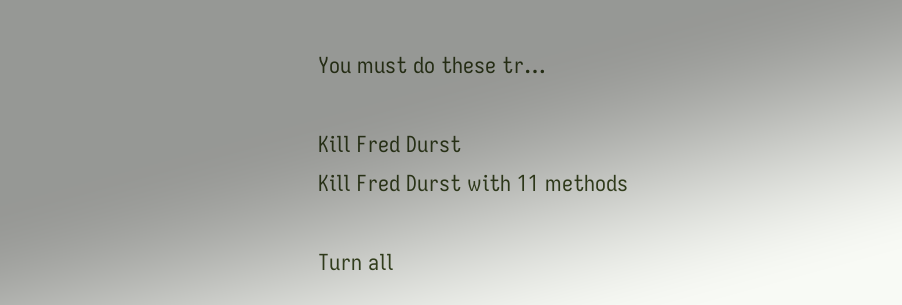You must do these tr…

Kill Fred Durst
Kill Fred Durst with 11 methods

Turn all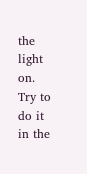the light on. Try to do it in the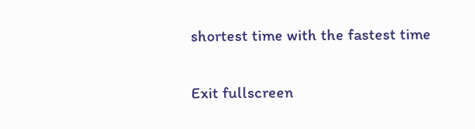shortest time with the fastest time

Exit fullscreen